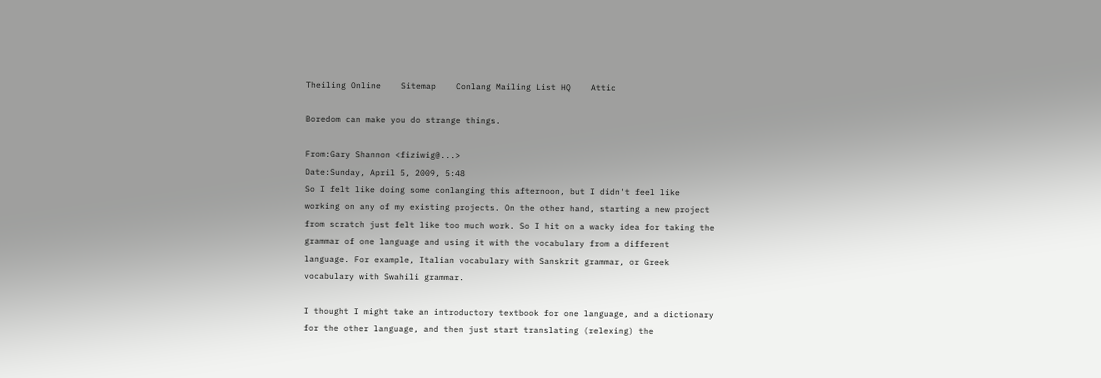Theiling Online    Sitemap    Conlang Mailing List HQ    Attic

Boredom can make you do strange things.

From:Gary Shannon <fiziwig@...>
Date:Sunday, April 5, 2009, 5:48
So I felt like doing some conlanging this afternoon, but I didn't feel like
working on any of my existing projects. On the other hand, starting a new project
from scratch just felt like too much work. So I hit on a wacky idea for taking the
grammar of one language and using it with the vocabulary from a different
language. For example, Italian vocabulary with Sanskrit grammar, or Greek
vocabulary with Swahili grammar.

I thought I might take an introductory textbook for one language, and a dictionary
for the other language, and then just start translating (relexing) the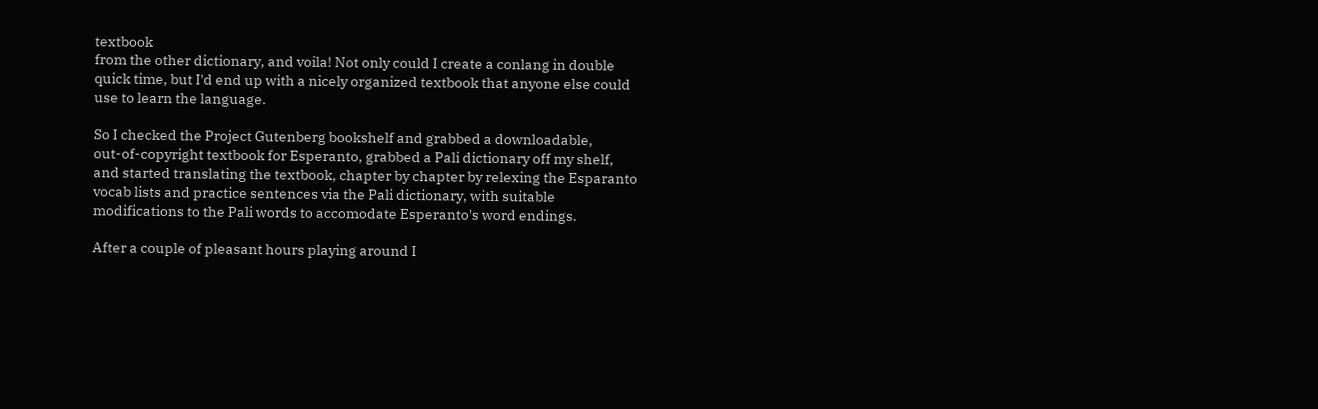textbook
from the other dictionary, and voila! Not only could I create a conlang in double
quick time, but I'd end up with a nicely organized textbook that anyone else could
use to learn the language.

So I checked the Project Gutenberg bookshelf and grabbed a downloadable,
out-of-copyright textbook for Esperanto, grabbed a Pali dictionary off my shelf,
and started translating the textbook, chapter by chapter by relexing the Esparanto
vocab lists and practice sentences via the Pali dictionary, with suitable
modifications to the Pali words to accomodate Esperanto's word endings.

After a couple of pleasant hours playing around I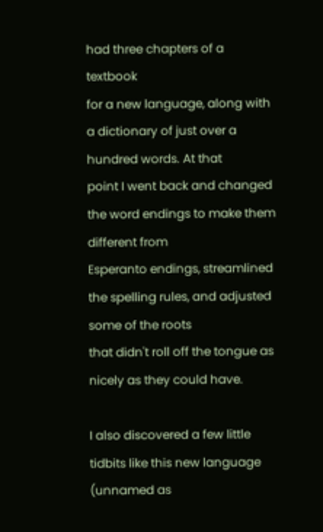had three chapters of a textbook
for a new language, along with a dictionary of just over a hundred words. At that
point I went back and changed the word endings to make them different from
Esperanto endings, streamlined the spelling rules, and adjusted some of the roots
that didn't roll off the tongue as nicely as they could have.

I also discovered a few little tidbits like this new language (unnamed as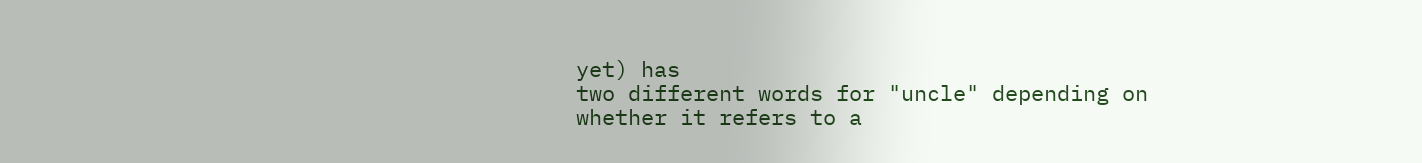yet) has
two different words for "uncle" depending on whether it refers to a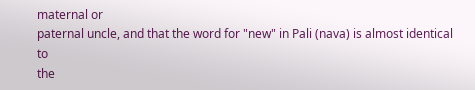maternal or
paternal uncle, and that the word for "new" in Pali (nava) is almost identical to
the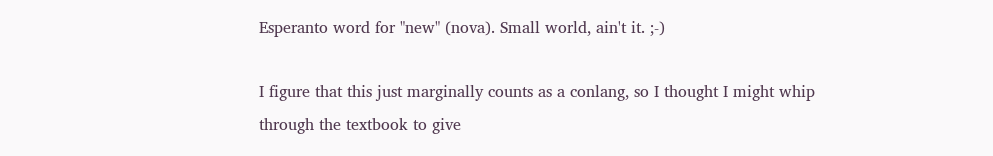Esperanto word for "new" (nova). Small world, ain't it. ;-)

I figure that this just marginally counts as a conlang, so I thought I might whip
through the textbook to give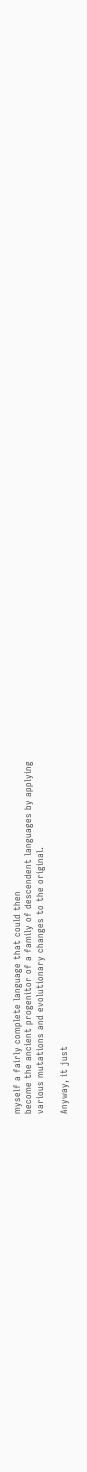myself a fairly complete language that could then
become the ancient progenitor of a family of descendent languages by applying
various mutations and evolutionary changes to the original.

Anyway, it just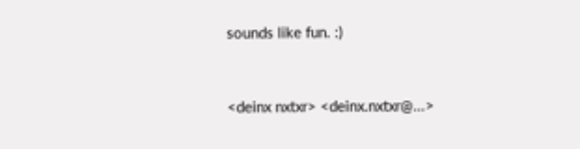sounds like fun. :)



<deinx nxtxr> <deinx.nxtxr@...>